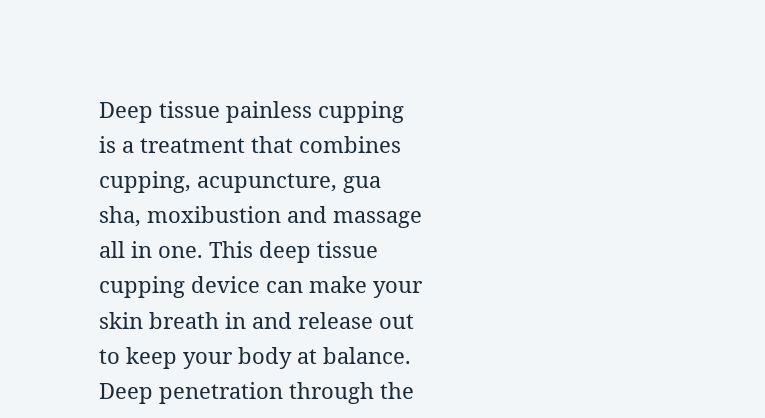Deep tissue painless cupping is a treatment that combines cupping, acupuncture, gua sha, moxibustion and massage all in one. This deep tissue cupping device can make your skin breath in and release out to keep your body at balance. Deep penetration through the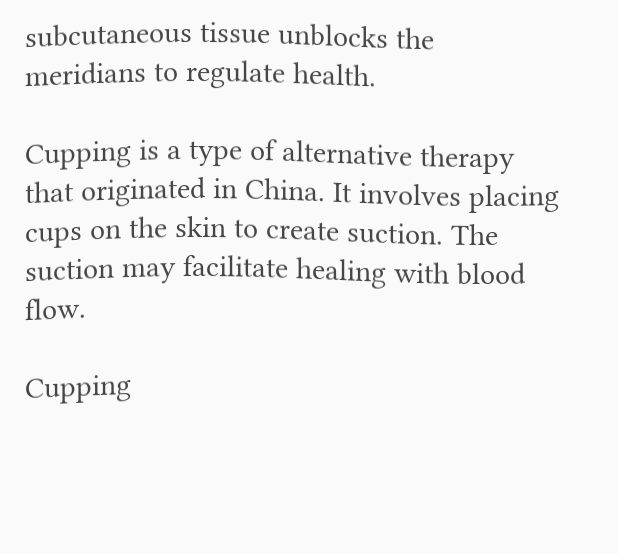subcutaneous tissue unblocks the meridians to regulate health.

Cupping is a type of alternative therapy that originated in China. It involves placing cups on the skin to create suction. The suction may facilitate healing with blood flow.

Cupping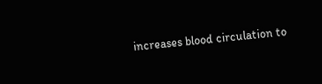increases blood circulation to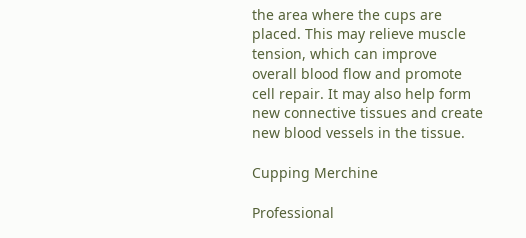the area where the cups are placed. This may relieve muscle tension, which can improve overall blood flow and promote cell repair. It may also help form new connective tissues and create new blood vessels in the tissue.

Cupping Merchine

Professional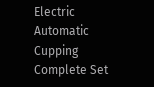Electric Automatic Cupping Complete Set